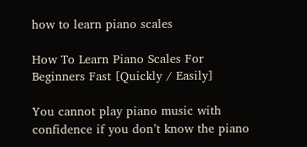how to learn piano scales

How To Learn Piano Scales For Beginners Fast [Quickly / Easily]

You cannot play piano music with confidence if you don’t know the piano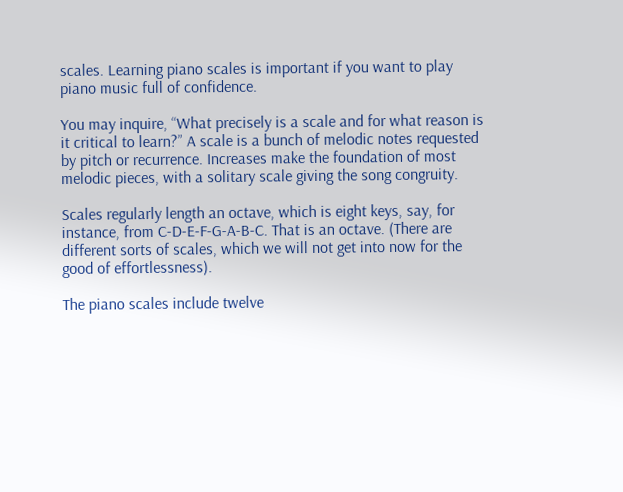scales. Learning piano scales is important if you want to play piano music full of confidence.

You may inquire, “What precisely is a scale and for what reason is it critical to learn?” A scale is a bunch of melodic notes requested by pitch or recurrence. Increases make the foundation of most melodic pieces, with a solitary scale giving the song congruity.

Scales regularly length an octave, which is eight keys, say, for instance, from C-D-E-F-G-A-B-C. That is an octave. (There are different sorts of scales, which we will not get into now for the good of effortlessness).

The piano scales include twelve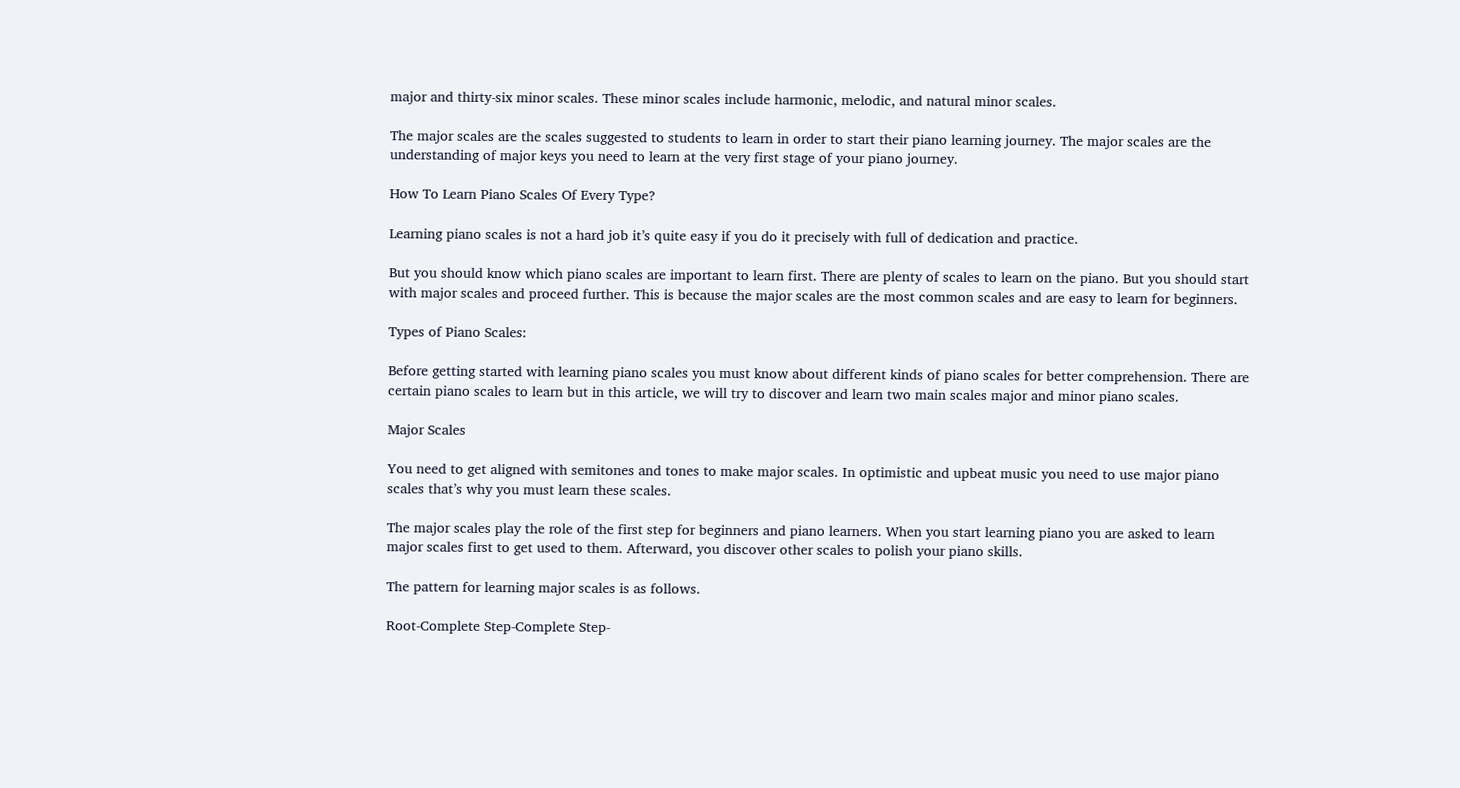major and thirty-six minor scales. These minor scales include harmonic, melodic, and natural minor scales.

The major scales are the scales suggested to students to learn in order to start their piano learning journey. The major scales are the understanding of major keys you need to learn at the very first stage of your piano journey.

How To Learn Piano Scales Of Every Type?

Learning piano scales is not a hard job it’s quite easy if you do it precisely with full of dedication and practice.

But you should know which piano scales are important to learn first. There are plenty of scales to learn on the piano. But you should start with major scales and proceed further. This is because the major scales are the most common scales and are easy to learn for beginners.

Types of Piano Scales:

Before getting started with learning piano scales you must know about different kinds of piano scales for better comprehension. There are certain piano scales to learn but in this article, we will try to discover and learn two main scales major and minor piano scales.

Major Scales

You need to get aligned with semitones and tones to make major scales. In optimistic and upbeat music you need to use major piano scales that’s why you must learn these scales.

The major scales play the role of the first step for beginners and piano learners. When you start learning piano you are asked to learn major scales first to get used to them. Afterward, you discover other scales to polish your piano skills.

The pattern for learning major scales is as follows.

Root-Complete Step-Complete Step-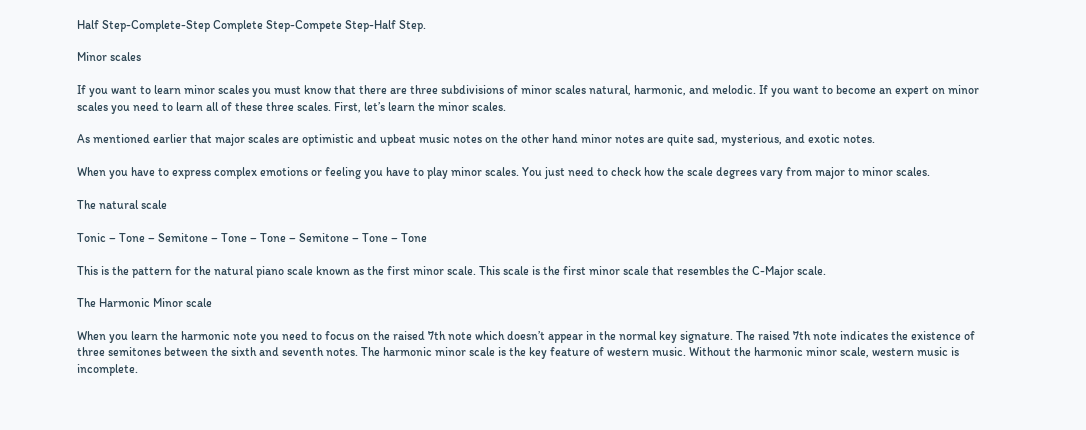Half Step-Complete-Step Complete Step-Compete Step-Half Step.

Minor scales

If you want to learn minor scales you must know that there are three subdivisions of minor scales natural, harmonic, and melodic. If you want to become an expert on minor scales you need to learn all of these three scales. First, let’s learn the minor scales.

As mentioned earlier that major scales are optimistic and upbeat music notes on the other hand minor notes are quite sad, mysterious, and exotic notes.

When you have to express complex emotions or feeling you have to play minor scales. You just need to check how the scale degrees vary from major to minor scales.

The natural scale

Tonic – Tone – Semitone – Tone – Tone – Semitone – Tone – Tone

This is the pattern for the natural piano scale known as the first minor scale. This scale is the first minor scale that resembles the C-Major scale.

The Harmonic Minor scale

When you learn the harmonic note you need to focus on the raised 7th note which doesn’t appear in the normal key signature. The raised 7th note indicates the existence of three semitones between the sixth and seventh notes. The harmonic minor scale is the key feature of western music. Without the harmonic minor scale, western music is incomplete.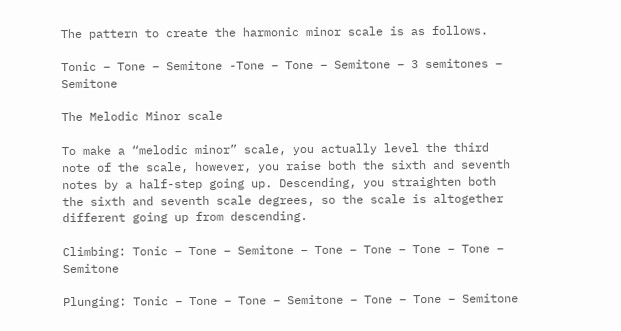The pattern to create the harmonic minor scale is as follows.

Tonic – Tone – Semitone -Tone – Tone – Semitone – 3 semitones – Semitone

The Melodic Minor scale

To make a “melodic minor” scale, you actually level the third note of the scale, however, you raise both the sixth and seventh notes by a half-step going up. Descending, you straighten both the sixth and seventh scale degrees, so the scale is altogether different going up from descending.

Climbing: Tonic – Tone – Semitone – Tone – Tone – Tone – Tone – Semitone

Plunging: Tonic – Tone – Tone – Semitone – Tone – Tone – Semitone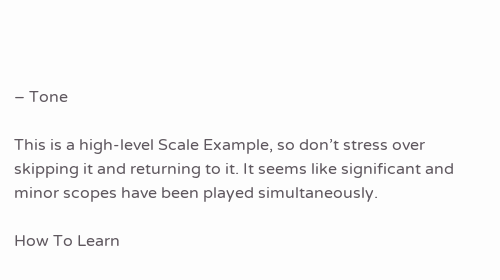– Tone

This is a high-level Scale Example, so don’t stress over skipping it and returning to it. It seems like significant and minor scopes have been played simultaneously.

How To Learn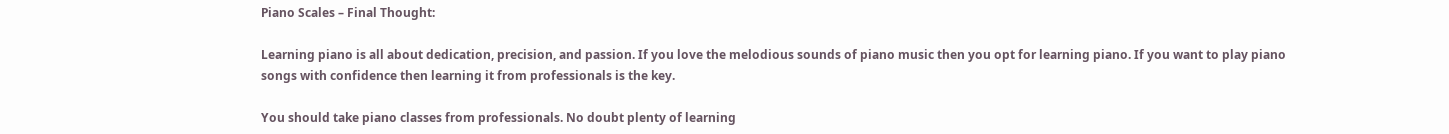Piano Scales – Final Thought:

Learning piano is all about dedication, precision, and passion. If you love the melodious sounds of piano music then you opt for learning piano. If you want to play piano songs with confidence then learning it from professionals is the key.

You should take piano classes from professionals. No doubt plenty of learning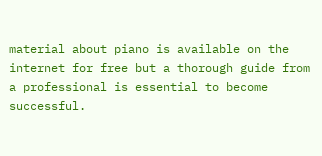material about piano is available on the internet for free but a thorough guide from a professional is essential to become successful.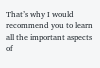That’s why I would recommend you to learn all the important aspects of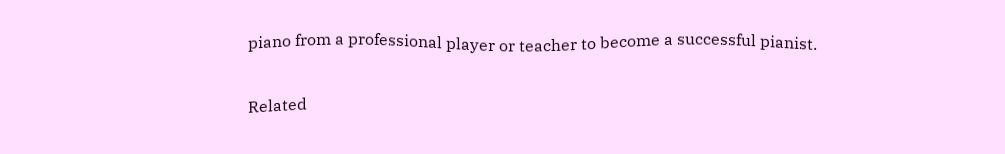piano from a professional player or teacher to become a successful pianist.

Related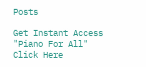Posts

Get Instant Access "Piano For All" Click Here